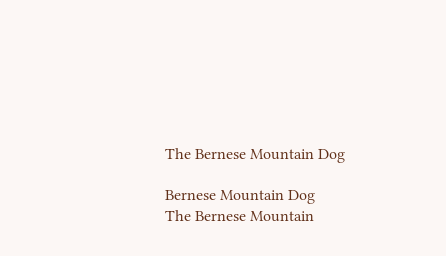The Bernese Mountain Dog

Bernese Mountain Dog
The Bernese Mountain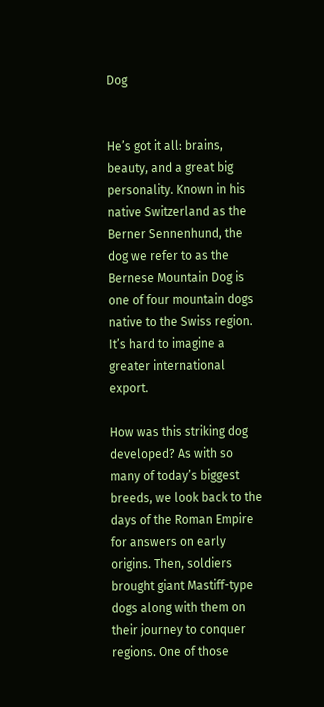Dog


He’s got it all: brains, beauty, and a great big personality. Known in his native Switzerland as the Berner Sennenhund, the dog we refer to as the Bernese Mountain Dog is one of four mountain dogs native to the Swiss region. It’s hard to imagine a greater international export.

How was this striking dog developed? As with so many of today’s biggest breeds, we look back to the days of the Roman Empire for answers on early origins. Then, soldiers brought giant Mastiff-type dogs along with them on their journey to conquer regions. One of those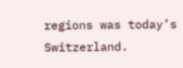regions was today’s Switzerland.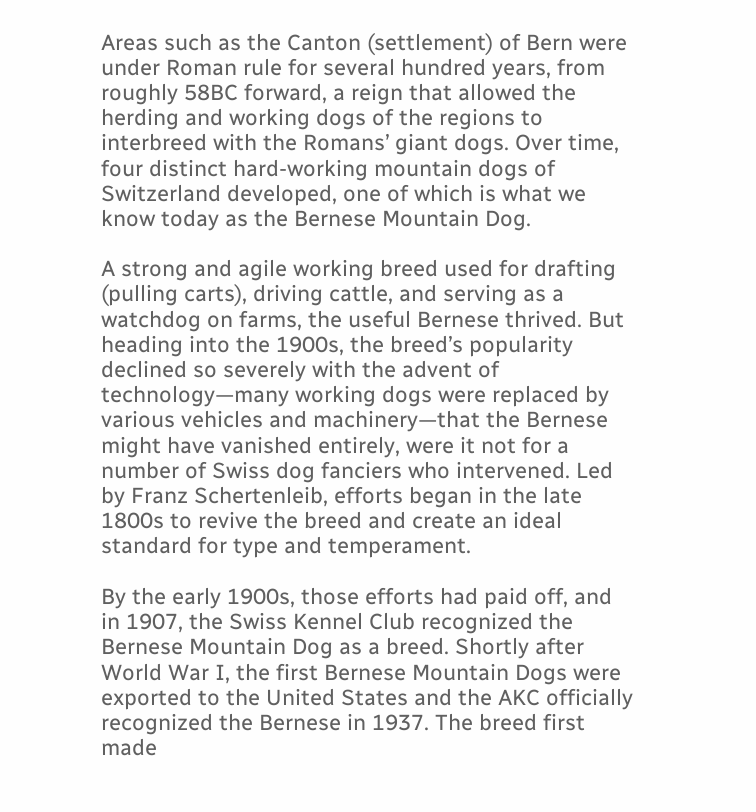Areas such as the Canton (settlement) of Bern were under Roman rule for several hundred years, from roughly 58BC forward, a reign that allowed the herding and working dogs of the regions to interbreed with the Romans’ giant dogs. Over time, four distinct hard-working mountain dogs of Switzerland developed, one of which is what we know today as the Bernese Mountain Dog.

A strong and agile working breed used for drafting (pulling carts), driving cattle, and serving as a watchdog on farms, the useful Bernese thrived. But heading into the 1900s, the breed’s popularity declined so severely with the advent of technology—many working dogs were replaced by various vehicles and machinery—that the Bernese might have vanished entirely, were it not for a number of Swiss dog fanciers who intervened. Led by Franz Schertenleib, efforts began in the late 1800s to revive the breed and create an ideal standard for type and temperament.

By the early 1900s, those efforts had paid off, and in 1907, the Swiss Kennel Club recognized the Bernese Mountain Dog as a breed. Shortly after World War I, the first Bernese Mountain Dogs were exported to the United States and the AKC officially recognized the Bernese in 1937. The breed first made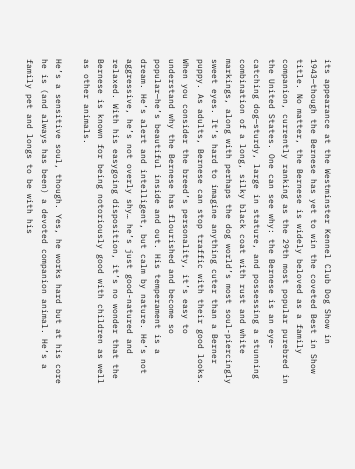its appearance at the Westminster Kennel Club Dog Show in 1943—though the Bernese has yet to win the coveted Best in Show title. No matter, the Bernese is widely beloved as a family companion, currently ranking as the 29th most popular purebred in the United States. One can see why: the Bernese is an eye-catching dog—sturdy, large in stature, and possessing a stunning combination of a long, silky black coat with rust and white markings, along with perhaps the dog world’s most soul-piercingly sweet eyes. It’s hard to imagine anything cuter than a Berner puppy. As adults, Bernese can stop traffic with their good looks. When you consider the breed’s personality, it’s easy to understand why the Bernese has flourished and become so popular—he’s beautiful inside and out. His temperament is a dream. He’s alert and intelligent, but calm by nature. He’s not aggressive, he’s not overly shy… he’s just good-natured and relaxed. With his easygoing disposition, it’s no wonder that the Bernese is known for being notoriously good with children as well as other animals.

He’s a sensitive soul, though. Yes, he works hard but at his core he is (and always has been) a devoted companion animal. He’s a family pet and longs to be with his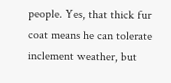people. Yes, that thick fur coat means he can tolerate inclement weather, but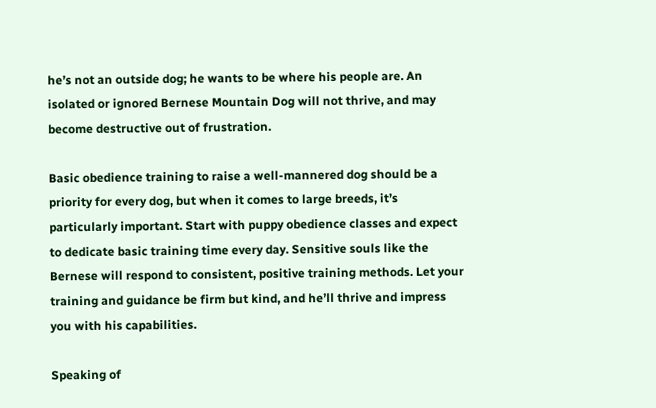he’s not an outside dog; he wants to be where his people are. An isolated or ignored Bernese Mountain Dog will not thrive, and may become destructive out of frustration.

Basic obedience training to raise a well-mannered dog should be a priority for every dog, but when it comes to large breeds, it’s particularly important. Start with puppy obedience classes and expect to dedicate basic training time every day. Sensitive souls like the Bernese will respond to consistent, positive training methods. Let your training and guidance be firm but kind, and he’ll thrive and impress you with his capabilities.

Speaking of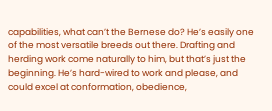capabilities, what can’t the Bernese do? He’s easily one of the most versatile breeds out there. Drafting and herding work come naturally to him, but that’s just the beginning. He’s hard-wired to work and please, and could excel at conformation, obedience,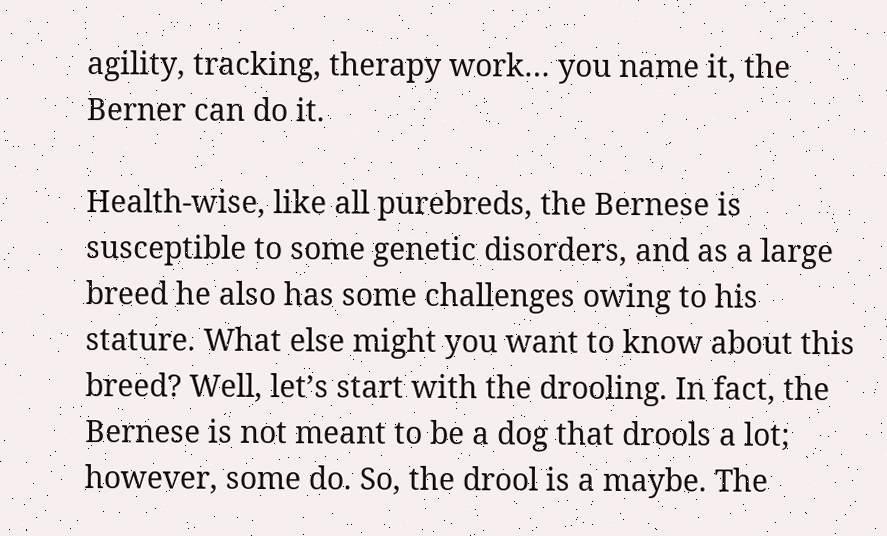agility, tracking, therapy work… you name it, the Berner can do it.

Health-wise, like all purebreds, the Bernese is susceptible to some genetic disorders, and as a large breed he also has some challenges owing to his stature. What else might you want to know about this breed? Well, let’s start with the drooling. In fact, the Bernese is not meant to be a dog that drools a lot; however, some do. So, the drool is a maybe. The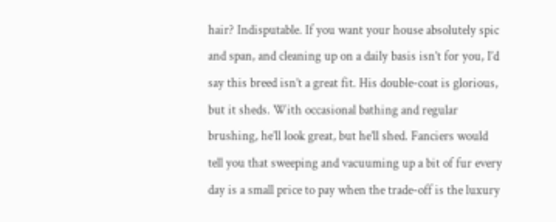hair? Indisputable. If you want your house absolutely spic and span, and cleaning up on a daily basis isn’t for you, I’d say this breed isn’t a great fit. His double-coat is glorious, but it sheds. With occasional bathing and regular brushing, he’ll look great, but he’ll shed. Fanciers would tell you that sweeping and vacuuming up a bit of fur every day is a small price to pay when the trade-off is the luxury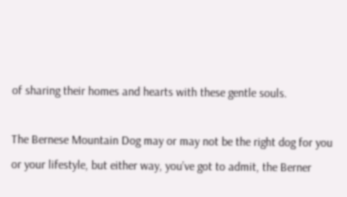of sharing their homes and hearts with these gentle souls.

The Bernese Mountain Dog may or may not be the right dog for you or your lifestyle, but either way, you’ve got to admit, the Berner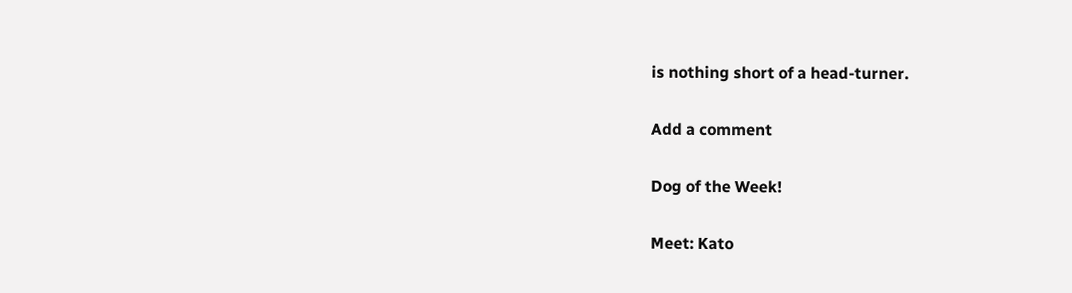is nothing short of a head-turner.

Add a comment

Dog of the Week!

Meet: Kato